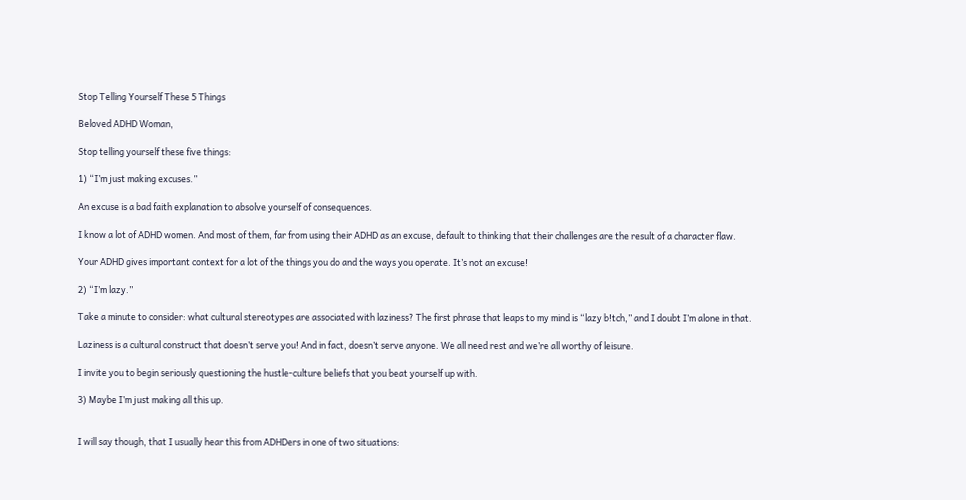Stop Telling Yourself These 5 Things

Beloved ADHD Woman,

Stop telling yourself these five things:

1) “I’m just making excuses.”

An excuse is a bad faith explanation to absolve yourself of consequences.

I know a lot of ADHD women. And most of them, far from using their ADHD as an excuse, default to thinking that their challenges are the result of a character flaw.

Your ADHD gives important context for a lot of the things you do and the ways you operate. It’s not an excuse!

2) “I’m lazy.”

Take a minute to consider: what cultural stereotypes are associated with laziness? The first phrase that leaps to my mind is “lazy b!tch,” and I doubt I’m alone in that.

Laziness is a cultural construct that doesn’t serve you! And in fact, doesn’t serve anyone. We all need rest and we’re all worthy of leisure.

I invite you to begin seriously questioning the hustle-culture beliefs that you beat yourself up with.

3) Maybe I’m just making all this up.


I will say though, that I usually hear this from ADHDers in one of two situations: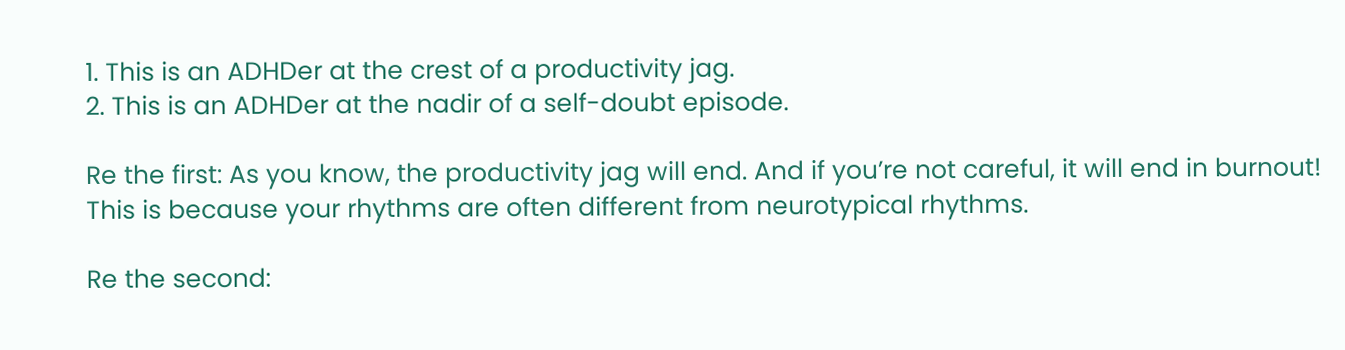1. This is an ADHDer at the crest of a productivity jag.
2. This is an ADHDer at the nadir of a self-doubt episode.

Re the first: As you know, the productivity jag will end. And if you’re not careful, it will end in burnout! This is because your rhythms are often different from neurotypical rhythms.

Re the second: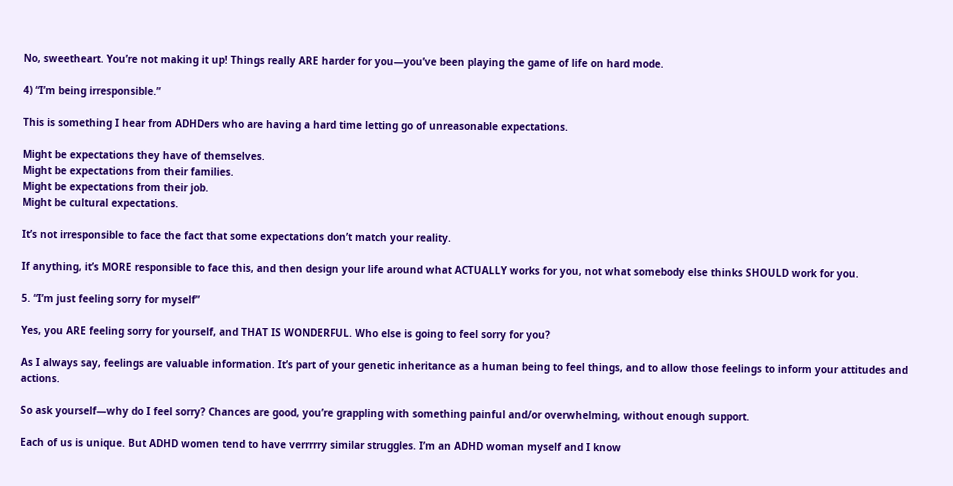No, sweetheart. You’re not making it up! Things really ARE harder for you—you’ve been playing the game of life on hard mode.

4) “I’m being irresponsible.”

This is something I hear from ADHDers who are having a hard time letting go of unreasonable expectations.

Might be expectations they have of themselves.
Might be expectations from their families.
Might be expectations from their job.
Might be cultural expectations.

It’s not irresponsible to face the fact that some expectations don’t match your reality.

If anything, it’s MORE responsible to face this, and then design your life around what ACTUALLY works for you, not what somebody else thinks SHOULD work for you.

5. “I’m just feeling sorry for myself”

Yes, you ARE feeling sorry for yourself, and THAT IS WONDERFUL. Who else is going to feel sorry for you?

As I always say, feelings are valuable information. It’s part of your genetic inheritance as a human being to feel things, and to allow those feelings to inform your attitudes and actions.

So ask yourself—why do I feel sorry? Chances are good, you’re grappling with something painful and/or overwhelming, without enough support.

Each of us is unique. But ADHD women tend to have verrrrry similar struggles. I’m an ADHD woman myself and I know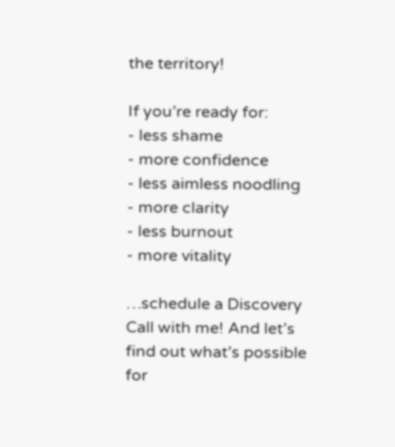the territory!

If you’re ready for:
- less shame
- more confidence
- less aimless noodling
- more clarity
- less burnout
- more vitality

…schedule a Discovery Call with me! And let’s find out what’s possible for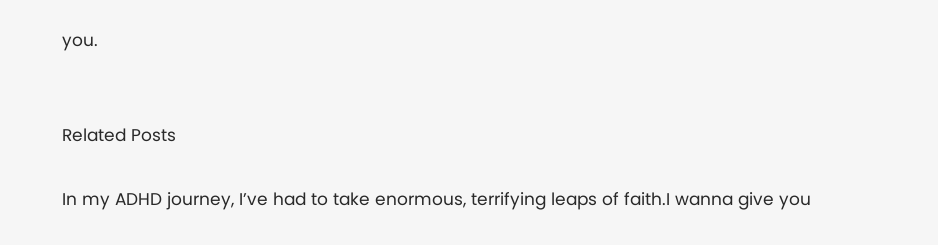you.


Related Posts

In my ADHD journey, I’ve had to take enormous, terrifying leaps of faith.I wanna give you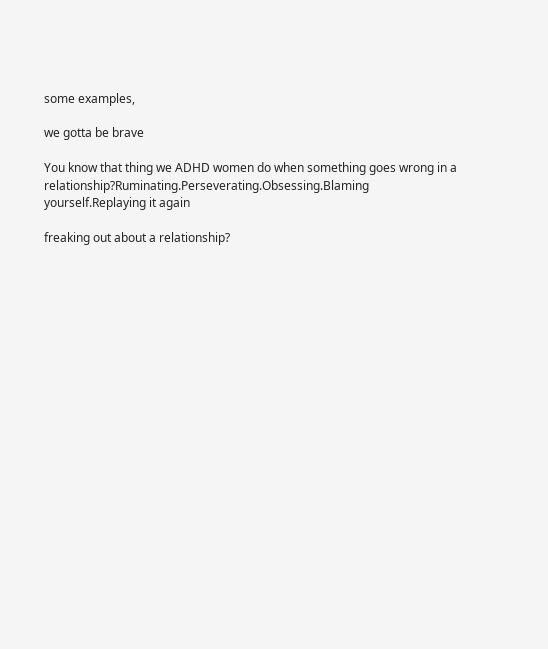some examples,

we gotta be brave

You know that thing we ADHD women do when something goes wrong in a relationship?Ruminating.Perseverating.Obsessing.Blaming yourself.Replaying it again

freaking out about a relationship?